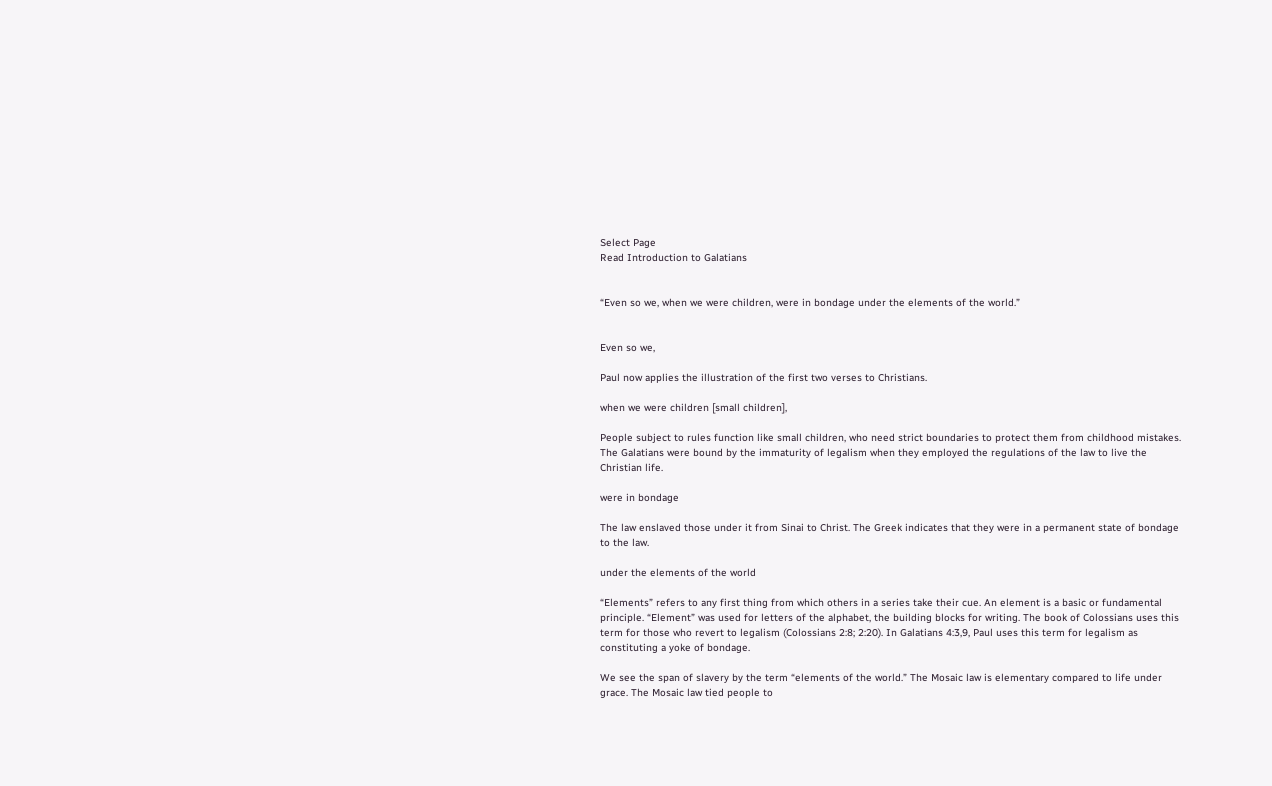Select Page
Read Introduction to Galatians


“Even so we, when we were children, were in bondage under the elements of the world.”


Even so we,

Paul now applies the illustration of the first two verses to Christians.

when we were children [small children],

People subject to rules function like small children, who need strict boundaries to protect them from childhood mistakes. The Galatians were bound by the immaturity of legalism when they employed the regulations of the law to live the Christian life.

were in bondage

The law enslaved those under it from Sinai to Christ. The Greek indicates that they were in a permanent state of bondage to the law.

under the elements of the world

“Elements” refers to any first thing from which others in a series take their cue. An element is a basic or fundamental principle. “Element” was used for letters of the alphabet, the building blocks for writing. The book of Colossians uses this term for those who revert to legalism (Colossians 2:8; 2:20). In Galatians 4:3,9, Paul uses this term for legalism as constituting a yoke of bondage.

We see the span of slavery by the term “elements of the world.” The Mosaic law is elementary compared to life under grace. The Mosaic law tied people to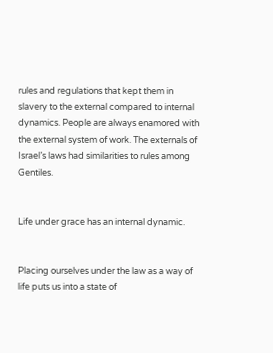rules and regulations that kept them in slavery to the external compared to internal dynamics. People are always enamored with the external system of work. The externals of Israel’s laws had similarities to rules among Gentiles.


Life under grace has an internal dynamic.


Placing ourselves under the law as a way of life puts us into a state of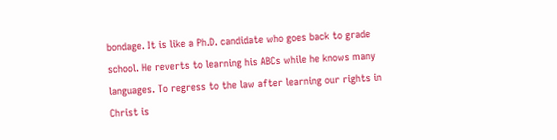bondage. It is like a Ph.D. candidate who goes back to grade school. He reverts to learning his ABCs while he knows many languages. To regress to the law after learning our rights in Christ is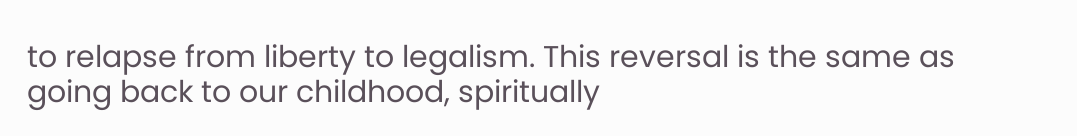to relapse from liberty to legalism. This reversal is the same as going back to our childhood, spiritually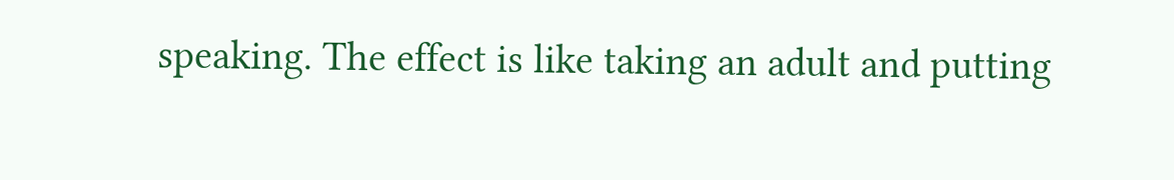speaking. The effect is like taking an adult and putting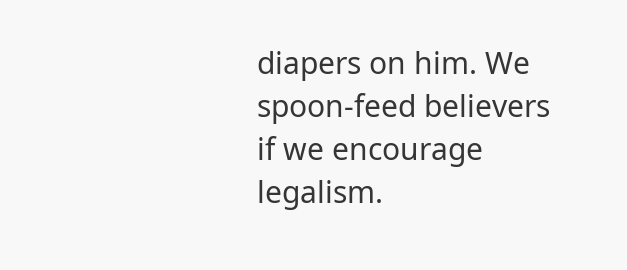diapers on him. We spoon-feed believers if we encourage legalism.